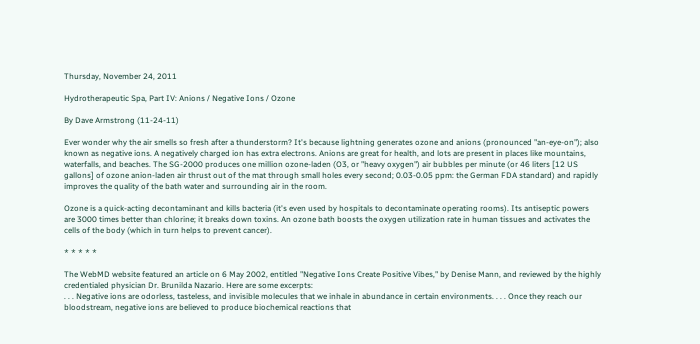Thursday, November 24, 2011

Hydrotherapeutic Spa, Part IV: Anions / Negative Ions / Ozone

By Dave Armstrong (11-24-11)

Ever wonder why the air smells so fresh after a thunderstorm? It's because lightning generates ozone and anions (pronounced "an-eye-on"); also known as negative ions. A negatively charged ion has extra electrons. Anions are great for health, and lots are present in places like mountains, waterfalls, and beaches. The SG-2000 produces one million ozone-laden (O3, or "heavy oxygen") air bubbles per minute (or 46 liters [12 US gallons] of ozone anion-laden air thrust out of the mat through small holes every second; 0.03-0.05 ppm: the German FDA standard) and rapidly improves the quality of the bath water and surrounding air in the room.

Ozone is a quick-acting decontaminant and kills bacteria (it's even used by hospitals to decontaminate operating rooms). Its antiseptic powers are 3000 times better than chlorine; it breaks down toxins. An ozone bath boosts the oxygen utilization rate in human tissues and activates the cells of the body (which in turn helps to prevent cancer).

* * * * *

The WebMD website featured an article on 6 May 2002, entitled "Negative Ions Create Positive Vibes," by Denise Mann, and reviewed by the highly credentialed physician Dr. Brunilda Nazario. Here are some excerpts:
. . . Negative ions are odorless, tasteless, and invisible molecules that we inhale in abundance in certain environments. . . . Once they reach our bloodstream, negative ions are believed to produce biochemical reactions that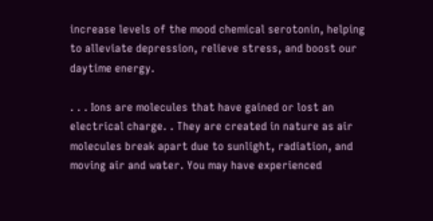increase levels of the mood chemical serotonin, helping to alleviate depression, relieve stress, and boost our daytime energy.

. . . Ions are molecules that have gained or lost an electrical charge. . They are created in nature as air molecules break apart due to sunlight, radiation, and moving air and water. You may have experienced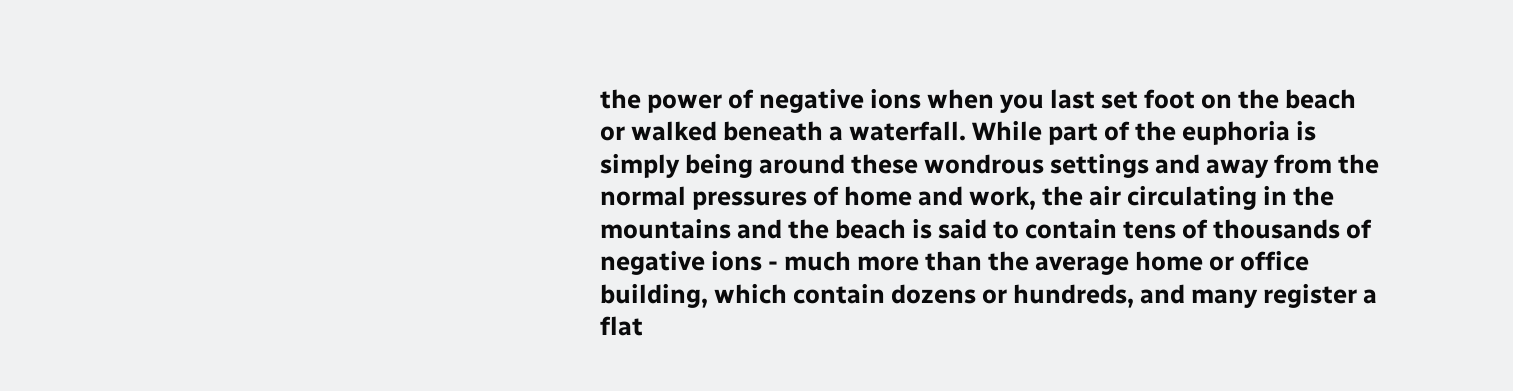the power of negative ions when you last set foot on the beach or walked beneath a waterfall. While part of the euphoria is simply being around these wondrous settings and away from the normal pressures of home and work, the air circulating in the mountains and the beach is said to contain tens of thousands of negative ions - much more than the average home or office building, which contain dozens or hundreds, and many register a flat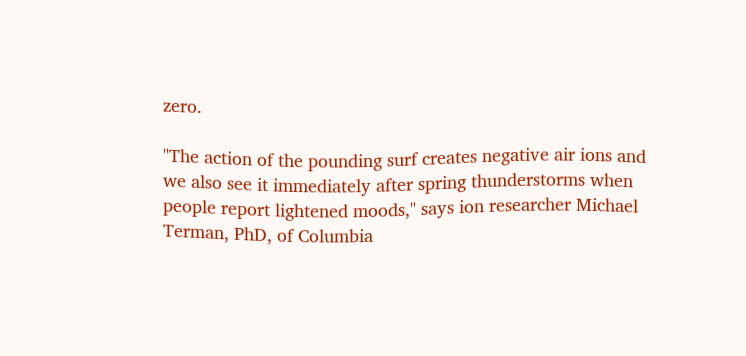zero.

"The action of the pounding surf creates negative air ions and we also see it immediately after spring thunderstorms when people report lightened moods," says ion researcher Michael Terman, PhD, of Columbia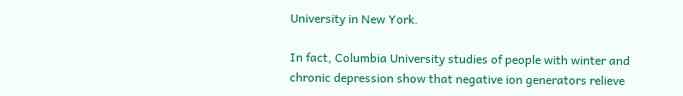University in New York.

In fact, Columbia University studies of people with winter and chronic depression show that negative ion generators relieve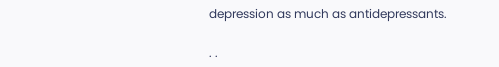depression as much as antidepressants.

. .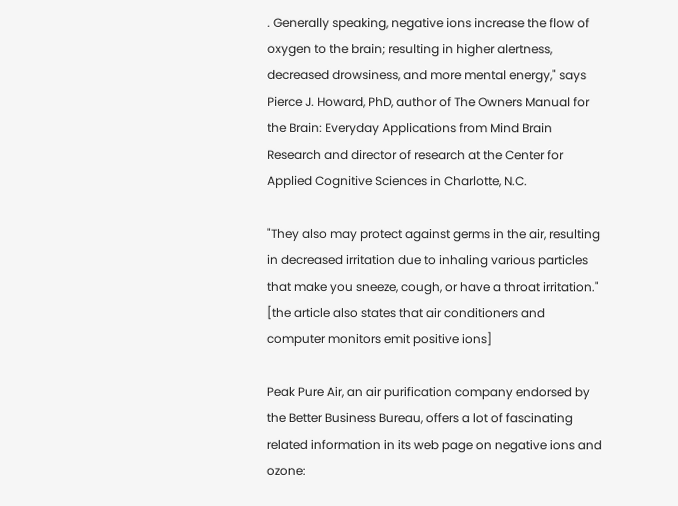. Generally speaking, negative ions increase the flow of oxygen to the brain; resulting in higher alertness, decreased drowsiness, and more mental energy," says Pierce J. Howard, PhD, author of The Owners Manual for the Brain: Everyday Applications from Mind Brain Research and director of research at the Center for Applied Cognitive Sciences in Charlotte, N.C.

"They also may protect against germs in the air, resulting in decreased irritation due to inhaling various particles that make you sneeze, cough, or have a throat irritation."
[the article also states that air conditioners and computer monitors emit positive ions]

Peak Pure Air, an air purification company endorsed by the Better Business Bureau, offers a lot of fascinating related information in its web page on negative ions and ozone: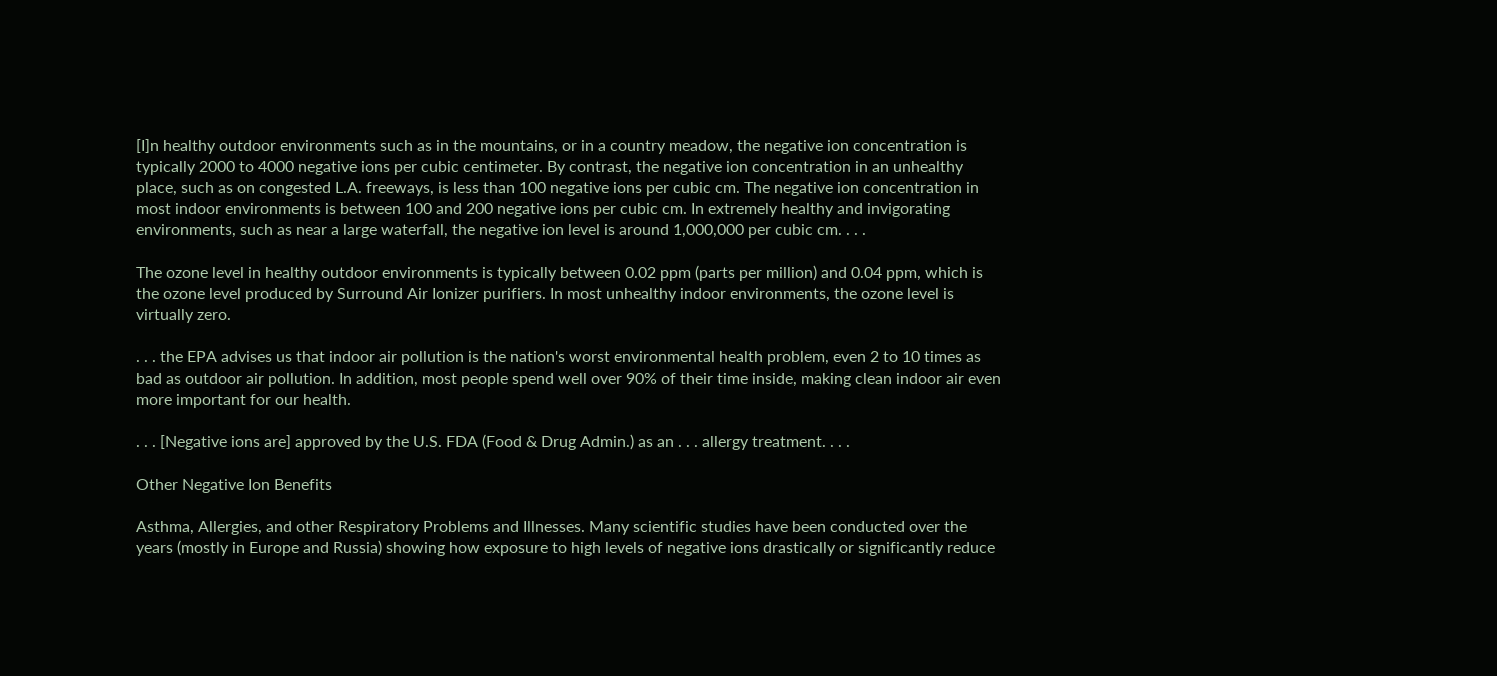[I]n healthy outdoor environments such as in the mountains, or in a country meadow, the negative ion concentration is typically 2000 to 4000 negative ions per cubic centimeter. By contrast, the negative ion concentration in an unhealthy place, such as on congested L.A. freeways, is less than 100 negative ions per cubic cm. The negative ion concentration in most indoor environments is between 100 and 200 negative ions per cubic cm. In extremely healthy and invigorating environments, such as near a large waterfall, the negative ion level is around 1,000,000 per cubic cm. . . .

The ozone level in healthy outdoor environments is typically between 0.02 ppm (parts per million) and 0.04 ppm, which is the ozone level produced by Surround Air Ionizer purifiers. In most unhealthy indoor environments, the ozone level is virtually zero.

. . . the EPA advises us that indoor air pollution is the nation's worst environmental health problem, even 2 to 10 times as bad as outdoor air pollution. In addition, most people spend well over 90% of their time inside, making clean indoor air even more important for our health.

. . . [Negative ions are] approved by the U.S. FDA (Food & Drug Admin.) as an . . . allergy treatment. . . .

Other Negative Ion Benefits

Asthma, Allergies, and other Respiratory Problems and Illnesses. Many scientific studies have been conducted over the years (mostly in Europe and Russia) showing how exposure to high levels of negative ions drastically or significantly reduce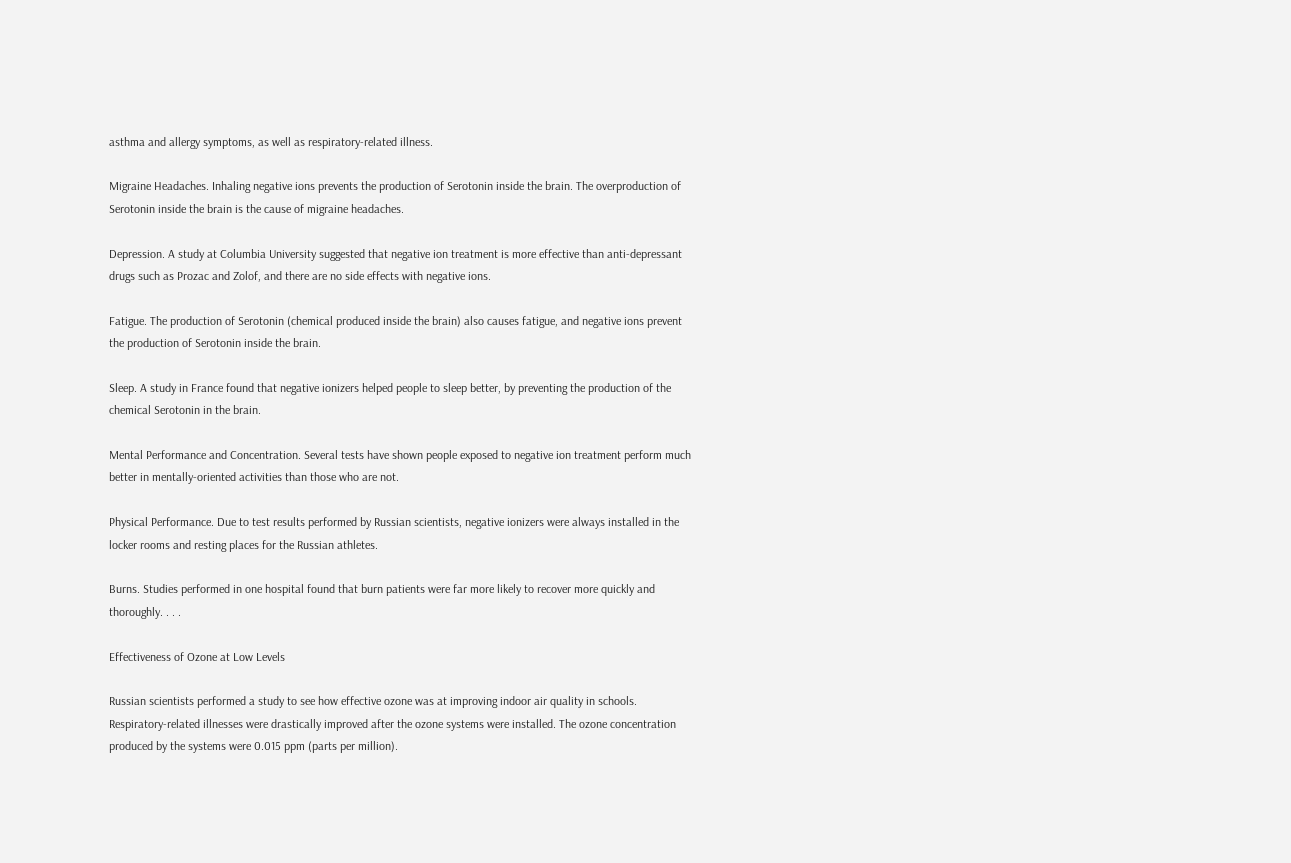asthma and allergy symptoms, as well as respiratory-related illness.

Migraine Headaches. Inhaling negative ions prevents the production of Serotonin inside the brain. The overproduction of Serotonin inside the brain is the cause of migraine headaches.

Depression. A study at Columbia University suggested that negative ion treatment is more effective than anti-depressant drugs such as Prozac and Zolof, and there are no side effects with negative ions.

Fatigue. The production of Serotonin (chemical produced inside the brain) also causes fatigue, and negative ions prevent the production of Serotonin inside the brain.

Sleep. A study in France found that negative ionizers helped people to sleep better, by preventing the production of the chemical Serotonin in the brain.

Mental Performance and Concentration. Several tests have shown people exposed to negative ion treatment perform much better in mentally-oriented activities than those who are not.

Physical Performance. Due to test results performed by Russian scientists, negative ionizers were always installed in the locker rooms and resting places for the Russian athletes.

Burns. Studies performed in one hospital found that burn patients were far more likely to recover more quickly and thoroughly. . . .

Effectiveness of Ozone at Low Levels

Russian scientists performed a study to see how effective ozone was at improving indoor air quality in schools. Respiratory-related illnesses were drastically improved after the ozone systems were installed. The ozone concentration produced by the systems were 0.015 ppm (parts per million).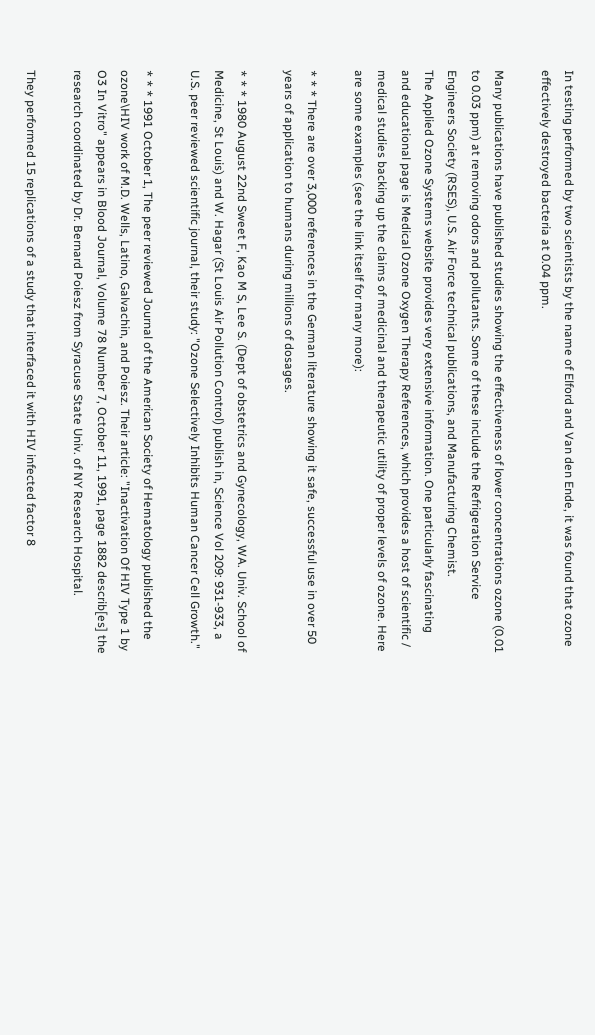In testing performed by two scientists by the name of Elford and Van den Ende, it was found that ozone effectively destroyed bacteria at 0.04 ppm.

Many publications have published studies showing the effectiveness of lower concentrations ozone (0.01 to 0.03 ppm) at removing odors and pollutants. Some of these include the Refrigeration Service Engineers Society (RSES), U.S. Air Force technical publications, and Manufacturing Chemist.
The Applied Ozone Systems website provides very extensive information. One particularly fascinating and educational page is Medical Ozone Oxygen Therapy References, which provides a host of scientific / medical studies backing up the claims of medicinal and therapeutic utility of proper levels of ozone. Here are some examples (see the link itself for many more):

* * * There are over 3,000 references in the German literature showing it safe, successful use in over 50 years of application to humans during millions of dosages.

* * * 1980 August 22nd Sweet F, Kao M S, Lee S. (Dept of obstetrics and Gynecology, WA. Univ. School of Medicine, St Louis) and W. Hagar (St Louis Air Pollution Control) publish in, Science Vol 209: 931-933, a U.S. peer reviewed scientific journal, their study: "Ozone Selectively Inhibits Human Cancer Cell Growth."

* * * 1991 October 1, The peer reviewed Journal of the American Society of Hematology published the ozone\HIV work of M.D. Wells, Latino, Galvachin, and Poiesz. Their article: "Inactivation Of HIV Type 1 by O3 In Vitro" appears in Blood Journal, Volume 78 Number 7, October 11, 1991, page 1882 describ[es] the research coordinated by Dr. Bernard Poiesz from Syracuse State Univ. of NY Research Hospital.

They performed 15 replications of a study that interfaced it with HIV infected factor 8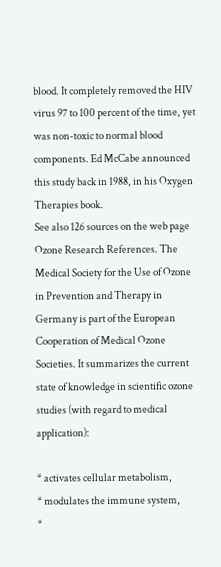blood. It completely removed the HIV virus 97 to 100 percent of the time, yet was non-toxic to normal blood components. Ed McCabe announced this study back in 1988, in his Oxygen Therapies book.
See also 126 sources on the web page Ozone Research References. The Medical Society for the Use of Ozone in Prevention and Therapy in Germany is part of the European Cooperation of Medical Ozone Societies. It summarizes the current state of knowledge in scientific ozone studies (with regard to medical application):

* activates cellular metabolism,
* modulates the immune system,
*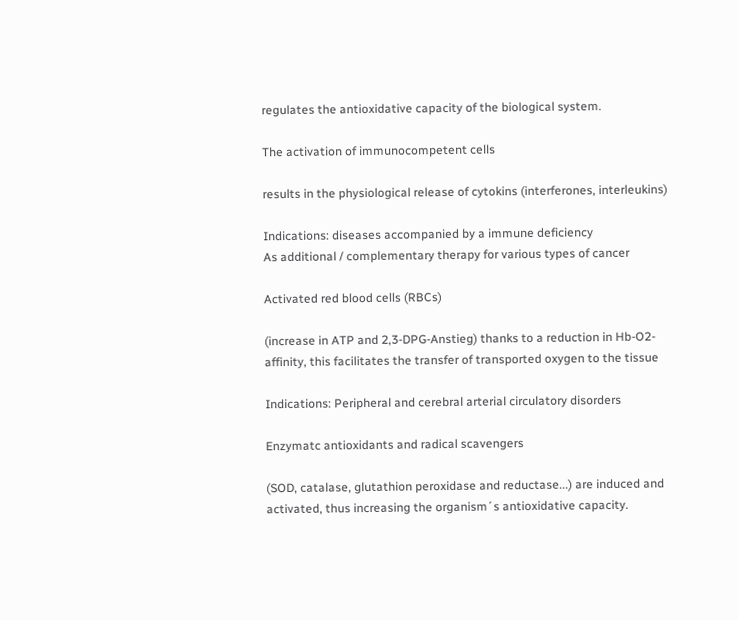regulates the antioxidative capacity of the biological system.

The activation of immunocompetent cells

results in the physiological release of cytokins (interferones, interleukins)

Indications: diseases accompanied by a immune deficiency
As additional / complementary therapy for various types of cancer

Activated red blood cells (RBCs)

(increase in ATP and 2,3-DPG-Anstieg) thanks to a reduction in Hb-O2-affinity, this facilitates the transfer of transported oxygen to the tissue

Indications: Peripheral and cerebral arterial circulatory disorders

Enzymatc antioxidants and radical scavengers

(SOD, catalase, glutathion peroxidase and reductase...) are induced and activated, thus increasing the organism´s antioxidative capacity.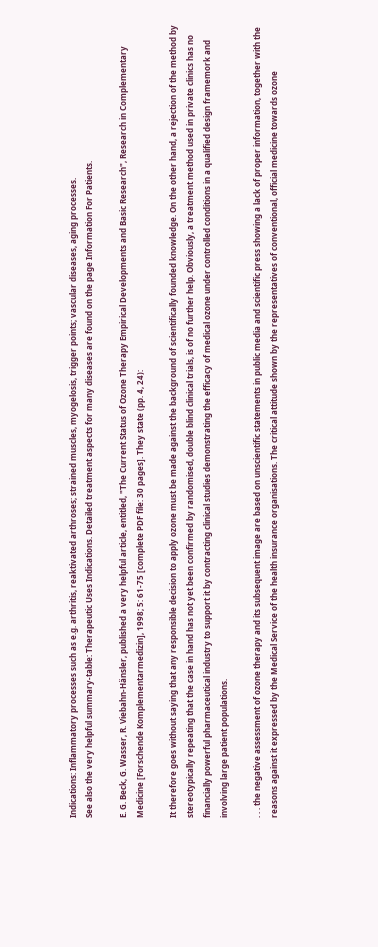Indications: Inflammatory processes such as e.g. arthritis, reaktivated arthroses; strained muscles, myogelosis, trigger points; vascular diseases, aging processes.
See also the very helpful summary-table: Therapeutic Uses Indications. Detailed treatment aspects for many diseases are found on the page Information For Patients.

E. G. Beck, G. Wasser, R. Viebahn-Hänsler, published a very helpful article, entitled, "The Current Status of Ozone Therapy Empirical Developments and Basic Research", Research in Complementary Medicine [Forschende Komplementarmedizin], 1998; 5: 61-75 [complete PDF file: 30 pages]. They state (pp. 4, 24):

It therefore goes without saying that any responsible decision to apply ozone must be made against the background of scientifically founded knowledge. On the other hand, a rejection of the method by stereotypically repeating that the case in hand has not yet been confirmed by randomised, double blind clinical trials, is of no further help. Obviously, a treatment method used in private clinics has no financially powerful pharmaceutical industry to support it by contracting clinical studies demonstrating the efficacy of medical ozone under controlled conditions in a qualified design framemork and involving large patient populations.

. . . the negative assessment of ozone therapy and its subsequent image are based on unscientific statements in public media and scientific press showing a lack of proper information, together with the reasons against it expressed by the Medical Service of the health insurance organisations. The critical attitude shown by the representatives of conventional, official medicine towards ozone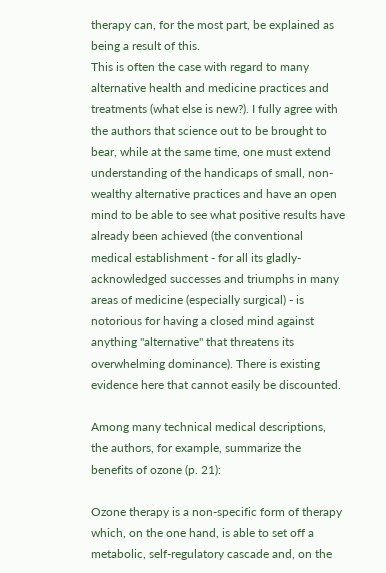therapy can, for the most part, be explained as being a result of this.
This is often the case with regard to many alternative health and medicine practices and treatments (what else is new?). I fully agree with the authors that science out to be brought to bear, while at the same time, one must extend understanding of the handicaps of small, non-wealthy alternative practices and have an open mind to be able to see what positive results have already been achieved (the conventional medical establishment - for all its gladly-acknowledged successes and triumphs in many areas of medicine (especially surgical) - is notorious for having a closed mind against anything "alternative" that threatens its overwhelming dominance). There is existing evidence here that cannot easily be discounted.

Among many technical medical descriptions, the authors, for example, summarize the benefits of ozone (p. 21):

Ozone therapy is a non-specific form of therapy which, on the one hand, is able to set off a metabolic, self-regulatory cascade and, on the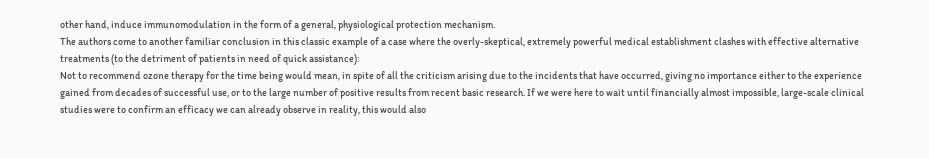other hand, induce immunomodulation in the form of a general, physiological protection mechanism.
The authors come to another familiar conclusion in this classic example of a case where the overly-skeptical, extremely powerful medical establishment clashes with effective alternative treatments (to the detriment of patients in need of quick assistance):
Not to recommend ozone therapy for the time being would mean, in spite of all the criticism arising due to the incidents that have occurred, giving no importance either to the experience gained from decades of successful use, or to the large number of positive results from recent basic research. If we were here to wait until financially almost impossible, large-scale clinical studies were to confirm an efficacy we can already observe in reality, this would also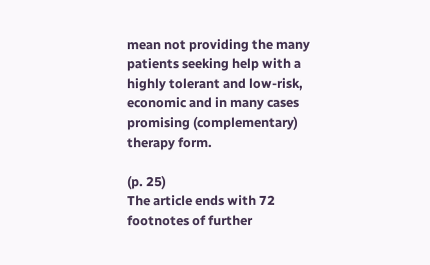mean not providing the many patients seeking help with a highly tolerant and low-risk, economic and in many cases promising (complementary) therapy form.

(p. 25)
The article ends with 72 footnotes of further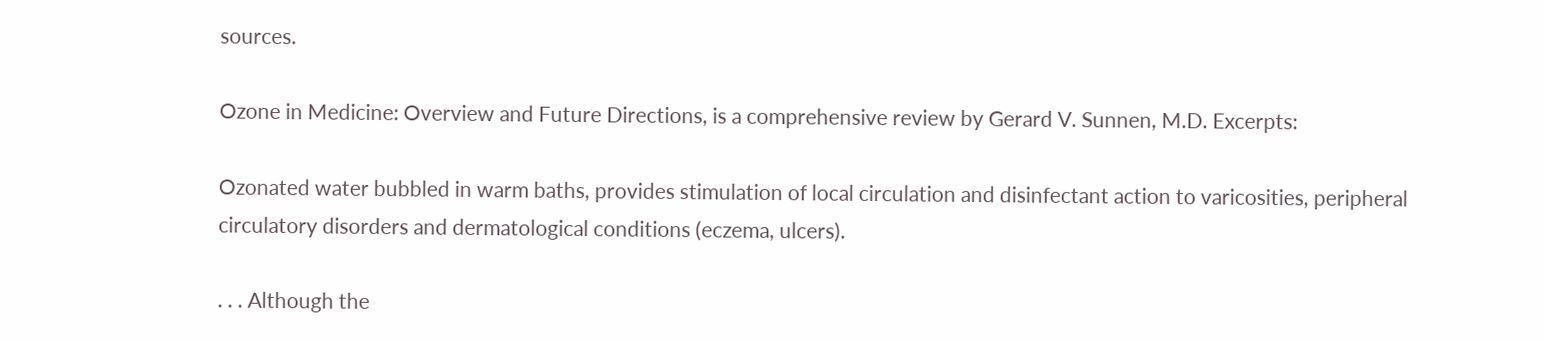sources.

Ozone in Medicine: Overview and Future Directions, is a comprehensive review by Gerard V. Sunnen, M.D. Excerpts:

Ozonated water bubbled in warm baths, provides stimulation of local circulation and disinfectant action to varicosities, peripheral circulatory disorders and dermatological conditions (eczema, ulcers).

. . . Although the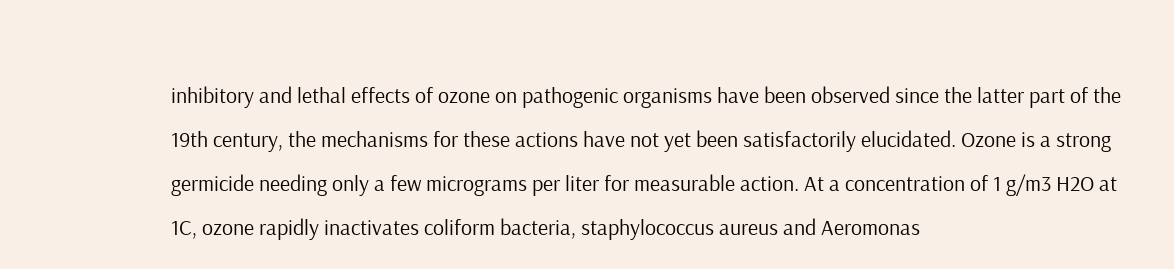inhibitory and lethal effects of ozone on pathogenic organisms have been observed since the latter part of the 19th century, the mechanisms for these actions have not yet been satisfactorily elucidated. Ozone is a strong germicide needing only a few micrograms per liter for measurable action. At a concentration of 1 g/m3 H2O at 1C, ozone rapidly inactivates coliform bacteria, staphylococcus aureus and Aeromonas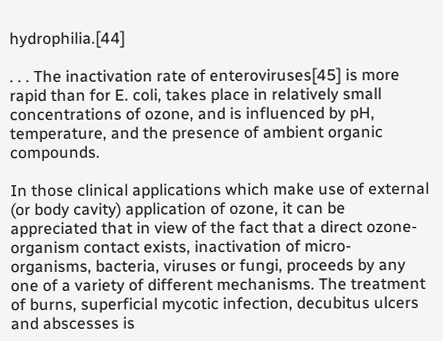hydrophilia.[44]

. . . The inactivation rate of enteroviruses[45] is more rapid than for E. coli, takes place in relatively small concentrations of ozone, and is influenced by pH, temperature, and the presence of ambient organic compounds.

In those clinical applications which make use of external (or body cavity) application of ozone, it can be appreciated that in view of the fact that a direct ozone-organism contact exists, inactivation of micro-organisms, bacteria, viruses or fungi, proceeds by any one of a variety of different mechanisms. The treatment of burns, superficial mycotic infection, decubitus ulcers and abscesses is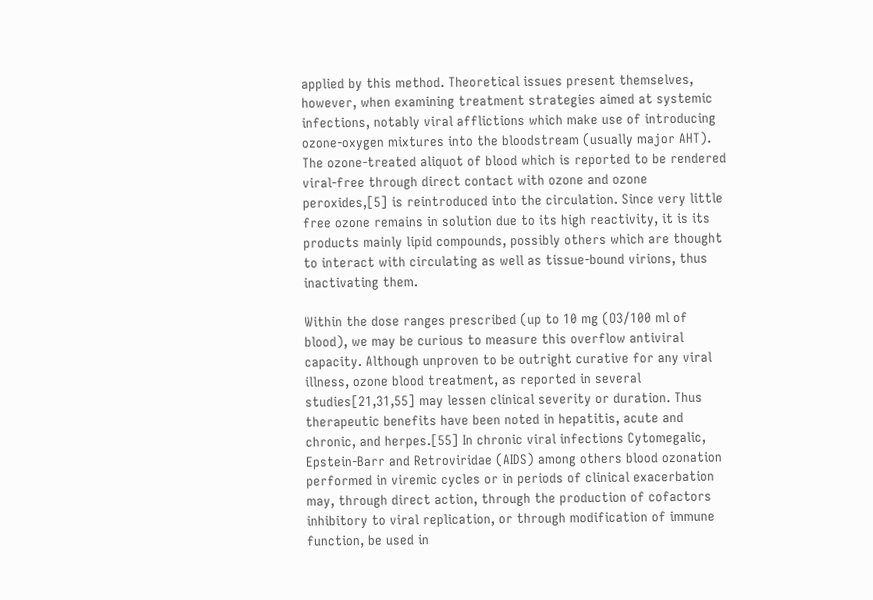applied by this method. Theoretical issues present themselves, however, when examining treatment strategies aimed at systemic infections, notably viral afflictions which make use of introducing ozone-oxygen mixtures into the bloodstream (usually major AHT). The ozone-treated aliquot of blood which is reported to be rendered viral-free through direct contact with ozone and ozone peroxides,[5] is reintroduced into the circulation. Since very little free ozone remains in solution due to its high reactivity, it is its products mainly lipid compounds, possibly others which are thought to interact with circulating as well as tissue-bound virions, thus inactivating them.

Within the dose ranges prescribed (up to 10 mg (O3/100 ml of blood), we may be curious to measure this overflow antiviral capacity. Although unproven to be outright curative for any viral illness, ozone blood treatment, as reported in several studies[21,31,55] may lessen clinical severity or duration. Thus therapeutic benefits have been noted in hepatitis, acute and chronic, and herpes.[55] In chronic viral infections Cytomegalic, Epstein-Barr and Retroviridae (AIDS) among others blood ozonation performed in viremic cycles or in periods of clinical exacerbation may, through direct action, through the production of cofactors inhibitory to viral replication, or through modification of immune function, be used in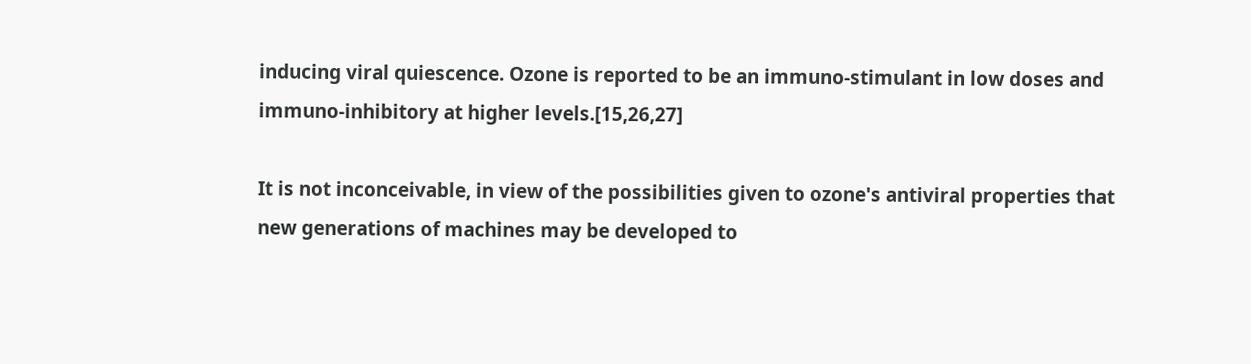inducing viral quiescence. Ozone is reported to be an immuno-stimulant in low doses and immuno-inhibitory at higher levels.[15,26,27]

It is not inconceivable, in view of the possibilities given to ozone's antiviral properties that new generations of machines may be developed to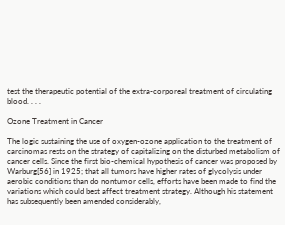test the therapeutic potential of the extra-corporeal treatment of circulating blood. . . .

Ozone Treatment in Cancer

The logic sustaining the use of oxygen-ozone application to the treatment of carcinomas rests on the strategy of capitalizing on the disturbed metabolism of cancer cells. Since the first bio-chemical hypothesis of cancer was proposed by Warburg[56] in 1925; that all tumors have higher rates of glycolysis under aerobic conditions than do nontumor cells, efforts have been made to find the variations which could best affect treatment strategy. Although his statement has subsequently been amended considerably,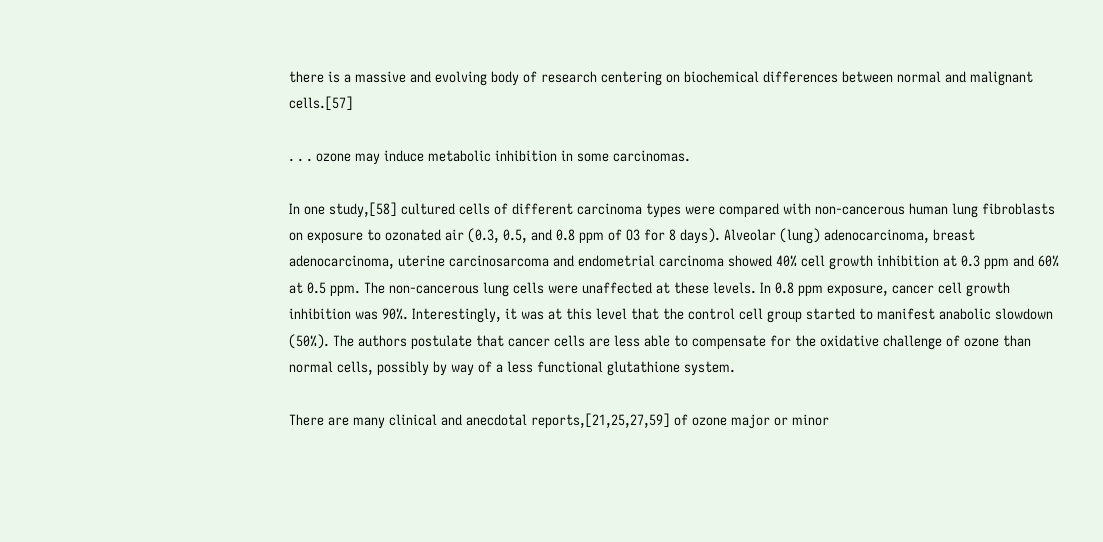there is a massive and evolving body of research centering on biochemical differences between normal and malignant cells.[57]

. . . ozone may induce metabolic inhibition in some carcinomas.

In one study,[58] cultured cells of different carcinoma types were compared with non-cancerous human lung fibroblasts on exposure to ozonated air (0.3, 0.5, and 0.8 ppm of O3 for 8 days). Alveolar (lung) adenocarcinoma, breast adenocarcinoma, uterine carcinosarcoma and endometrial carcinoma showed 40% cell growth inhibition at 0.3 ppm and 60% at 0.5 ppm. The non-cancerous lung cells were unaffected at these levels. In 0.8 ppm exposure, cancer cell growth inhibition was 90%. Interestingly, it was at this level that the control cell group started to manifest anabolic slowdown (50%). The authors postulate that cancer cells are less able to compensate for the oxidative challenge of ozone than normal cells, possibly by way of a less functional glutathione system.

There are many clinical and anecdotal reports,[21,25,27,59] of ozone major or minor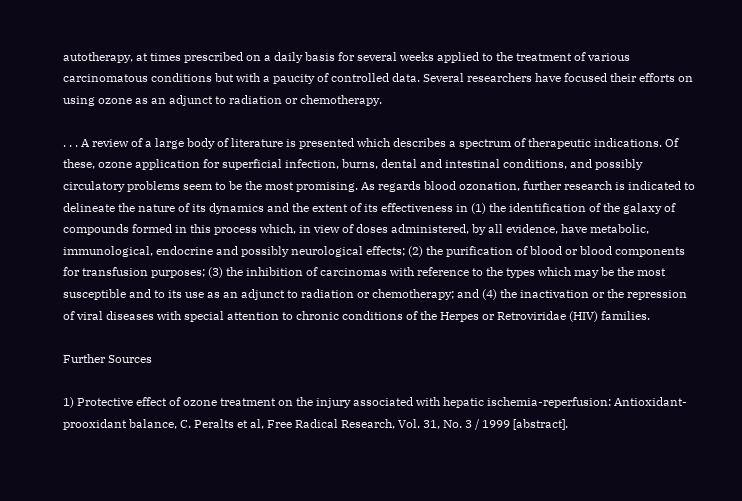autotherapy, at times prescribed on a daily basis for several weeks applied to the treatment of various carcinomatous conditions but with a paucity of controlled data. Several researchers have focused their efforts on using ozone as an adjunct to radiation or chemotherapy.

. . . A review of a large body of literature is presented which describes a spectrum of therapeutic indications. Of these, ozone application for superficial infection, burns, dental and intestinal conditions, and possibly circulatory problems seem to be the most promising. As regards blood ozonation, further research is indicated to delineate the nature of its dynamics and the extent of its effectiveness in (1) the identification of the galaxy of compounds formed in this process which, in view of doses administered, by all evidence, have metabolic, immunological, endocrine and possibly neurological effects; (2) the purification of blood or blood components for transfusion purposes; (3) the inhibition of carcinomas with reference to the types which may be the most susceptible and to its use as an adjunct to radiation or chemotherapy; and (4) the inactivation or the repression of viral diseases with special attention to chronic conditions of the Herpes or Retroviridae (HIV) families.

Further Sources

1) Protective effect of ozone treatment on the injury associated with hepatic ischemia-reperfusion: Antioxidant-prooxidant balance, C. Peralts et al, Free Radical Research, Vol. 31, No. 3 / 1999 [abstract].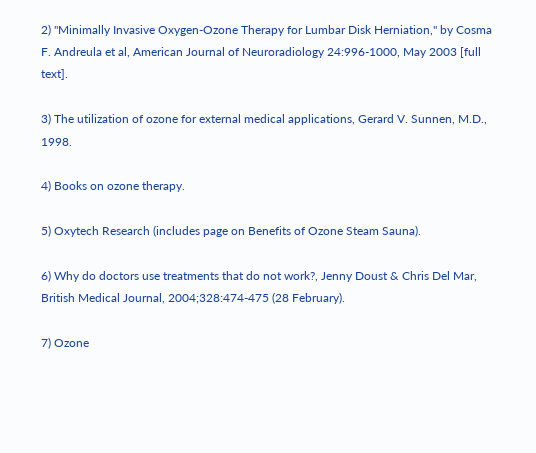2) "Minimally Invasive Oxygen-Ozone Therapy for Lumbar Disk Herniation," by Cosma F. Andreula et al, American Journal of Neuroradiology 24:996-1000, May 2003 [full text].

3) The utilization of ozone for external medical applications, Gerard V. Sunnen, M.D., 1998.

4) Books on ozone therapy.

5) Oxytech Research (includes page on Benefits of Ozone Steam Sauna).

6) Why do doctors use treatments that do not work?, Jenny Doust & Chris Del Mar, British Medical Journal, 2004;328:474-475 (28 February).

7) Ozone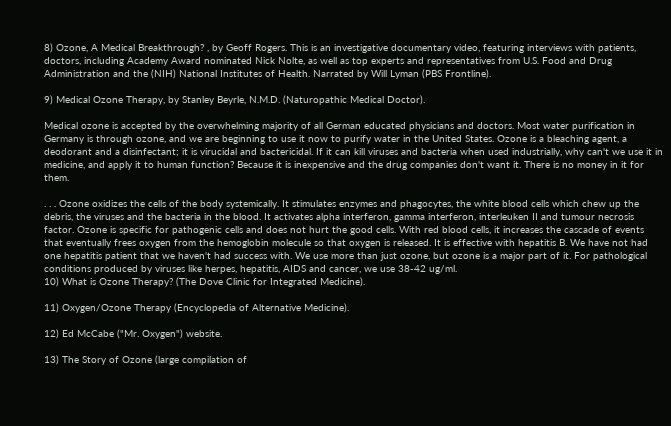8) Ozone, A Medical Breakthrough? , by Geoff Rogers. This is an investigative documentary video, featuring interviews with patients, doctors, including Academy Award nominated Nick Nolte, as well as top experts and representatives from U.S. Food and Drug Administration and the (NIH) National Institutes of Health. Narrated by Will Lyman (PBS Frontline).

9) Medical Ozone Therapy, by Stanley Beyrle, N.M.D. (Naturopathic Medical Doctor).

Medical ozone is accepted by the overwhelming majority of all German educated physicians and doctors. Most water purification in Germany is through ozone, and we are beginning to use it now to purify water in the United States. Ozone is a bleaching agent, a deodorant and a disinfectant; it is virucidal and bactericidal. If it can kill viruses and bacteria when used industrially, why can't we use it in medicine, and apply it to human function? Because it is inexpensive and the drug companies don't want it. There is no money in it for them.

. . . Ozone oxidizes the cells of the body systemically. It stimulates enzymes and phagocytes, the white blood cells which chew up the debris, the viruses and the bacteria in the blood. It activates alpha interferon, gamma interferon, interleuken II and tumour necrosis factor. Ozone is specific for pathogenic cells and does not hurt the good cells. With red blood cells, it increases the cascade of events that eventually frees oxygen from the hemoglobin molecule so that oxygen is released. It is effective with hepatitis B. We have not had one hepatitis patient that we haven't had success with. We use more than just ozone, but ozone is a major part of it. For pathological conditions produced by viruses like herpes, hepatitis, AIDS and cancer, we use 38-42 ug/ml.
10) What is Ozone Therapy? (The Dove Clinic for Integrated Medicine).

11) Oxygen/Ozone Therapy (Encyclopedia of Alternative Medicine).

12) Ed McCabe ("Mr. Oxygen") website.

13) The Story of Ozone (large compilation of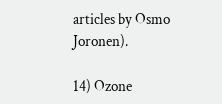articles by Osmo Joronen).

14) Ozone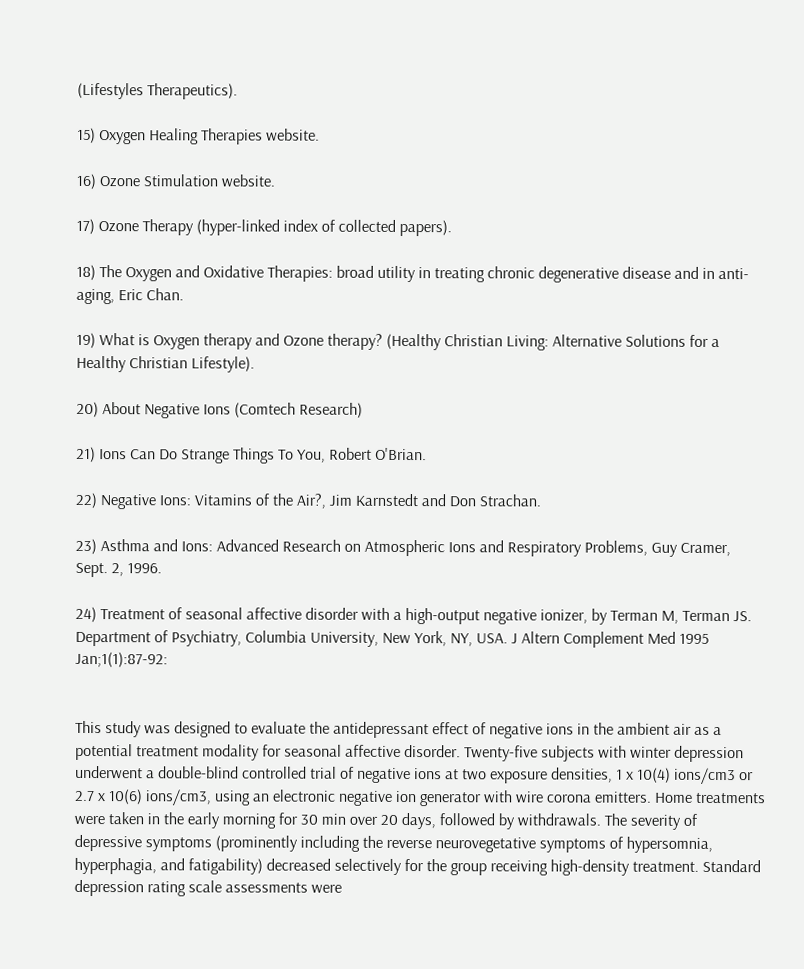(Lifestyles Therapeutics).

15) Oxygen Healing Therapies website.

16) Ozone Stimulation website.

17) Ozone Therapy (hyper-linked index of collected papers).

18) The Oxygen and Oxidative Therapies: broad utility in treating chronic degenerative disease and in anti-aging, Eric Chan.

19) What is Oxygen therapy and Ozone therapy? (Healthy Christian Living: Alternative Solutions for a Healthy Christian Lifestyle).

20) About Negative Ions (Comtech Research)

21) Ions Can Do Strange Things To You, Robert O'Brian.

22) Negative Ions: Vitamins of the Air?, Jim Karnstedt and Don Strachan.

23) Asthma and Ions: Advanced Research on Atmospheric Ions and Respiratory Problems, Guy Cramer, Sept. 2, 1996.

24) Treatment of seasonal affective disorder with a high-output negative ionizer, by Terman M, Terman JS. Department of Psychiatry, Columbia University, New York, NY, USA. J Altern Complement Med 1995 Jan;1(1):87-92:


This study was designed to evaluate the antidepressant effect of negative ions in the ambient air as a potential treatment modality for seasonal affective disorder. Twenty-five subjects with winter depression underwent a double-blind controlled trial of negative ions at two exposure densities, 1 x 10(4) ions/cm3 or 2.7 x 10(6) ions/cm3, using an electronic negative ion generator with wire corona emitters. Home treatments were taken in the early morning for 30 min over 20 days, followed by withdrawals. The severity of depressive symptoms (prominently including the reverse neurovegetative symptoms of hypersomnia, hyperphagia, and fatigability) decreased selectively for the group receiving high-density treatment. Standard depression rating scale assessments were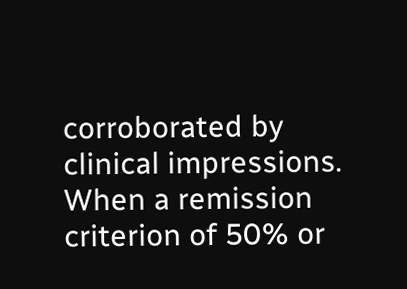corroborated by clinical impressions. When a remission criterion of 50% or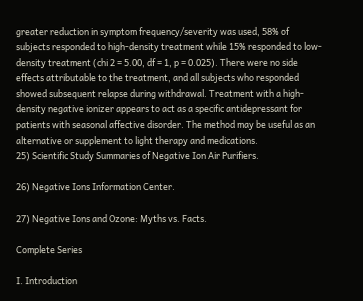greater reduction in symptom frequency/severity was used, 58% of subjects responded to high-density treatment while 15% responded to low-density treatment (chi 2 = 5.00, df = 1, p = 0.025). There were no side effects attributable to the treatment, and all subjects who responded showed subsequent relapse during withdrawal. Treatment with a high-density negative ionizer appears to act as a specific antidepressant for patients with seasonal affective disorder. The method may be useful as an alternative or supplement to light therapy and medications.
25) Scientific Study Summaries of Negative Ion Air Purifiers.

26) Negative Ions Information Center.

27) Negative Ions and Ozone: Myths vs. Facts.

Complete Series

I. Introduction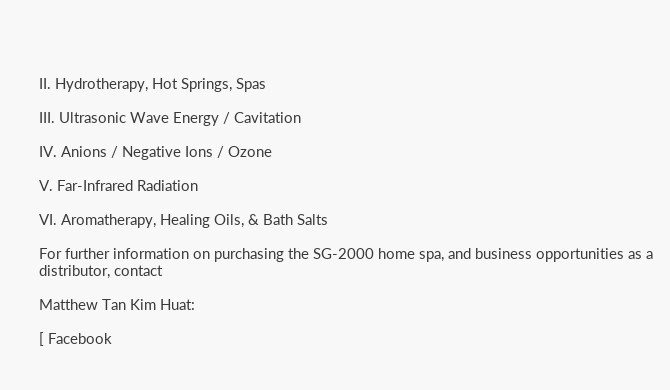II. Hydrotherapy, Hot Springs, Spas

III. Ultrasonic Wave Energy / Cavitation

IV. Anions / Negative Ions / Ozone

V. Far-Infrared Radiation

VI. Aromatherapy, Healing Oils, & Bath Salts

For further information on purchasing the SG-2000 home spa, and business opportunities as a distributor, contact

Matthew Tan Kim Huat:

[ Facebook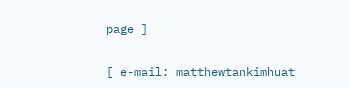page ]

[ e-mail: matthewtankimhuat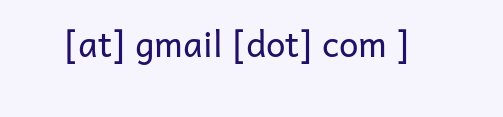[at] gmail [dot] com ]